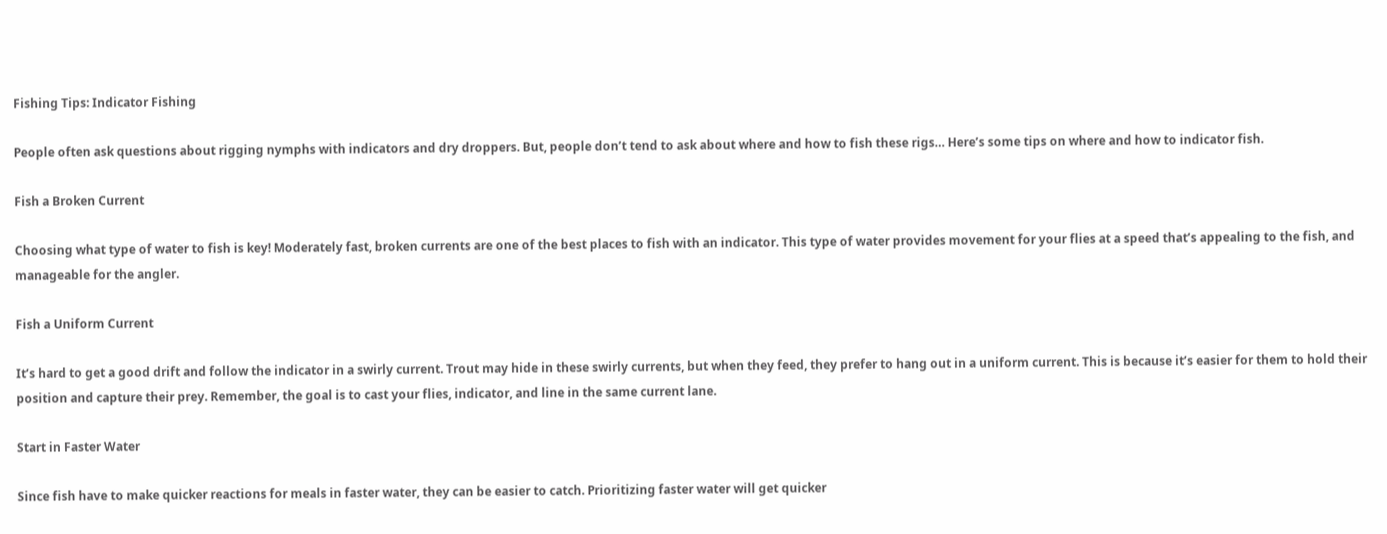Fishing Tips: Indicator Fishing

People often ask questions about rigging nymphs with indicators and dry droppers. But, people don’t tend to ask about where and how to fish these rigs… Here’s some tips on where and how to indicator fish.

Fish a Broken Current

Choosing what type of water to fish is key! Moderately fast, broken currents are one of the best places to fish with an indicator. This type of water provides movement for your flies at a speed that’s appealing to the fish, and manageable for the angler.

Fish a Uniform Current

It’s hard to get a good drift and follow the indicator in a swirly current. Trout may hide in these swirly currents, but when they feed, they prefer to hang out in a uniform current. This is because it’s easier for them to hold their position and capture their prey. Remember, the goal is to cast your flies, indicator, and line in the same current lane.

Start in Faster Water

Since fish have to make quicker reactions for meals in faster water, they can be easier to catch. Prioritizing faster water will get quicker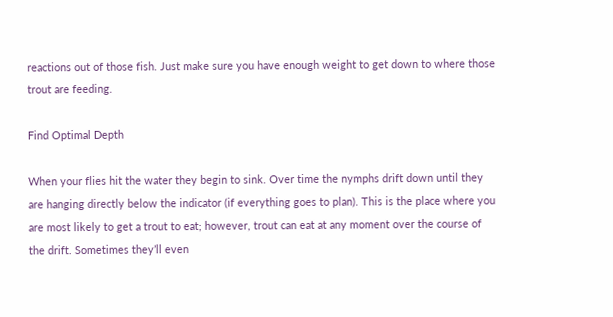reactions out of those fish. Just make sure you have enough weight to get down to where those trout are feeding.

Find Optimal Depth

When your flies hit the water they begin to sink. Over time the nymphs drift down until they are hanging directly below the indicator (if everything goes to plan). This is the place where you are most likely to get a trout to eat; however, trout can eat at any moment over the course of the drift. Sometimes they’ll even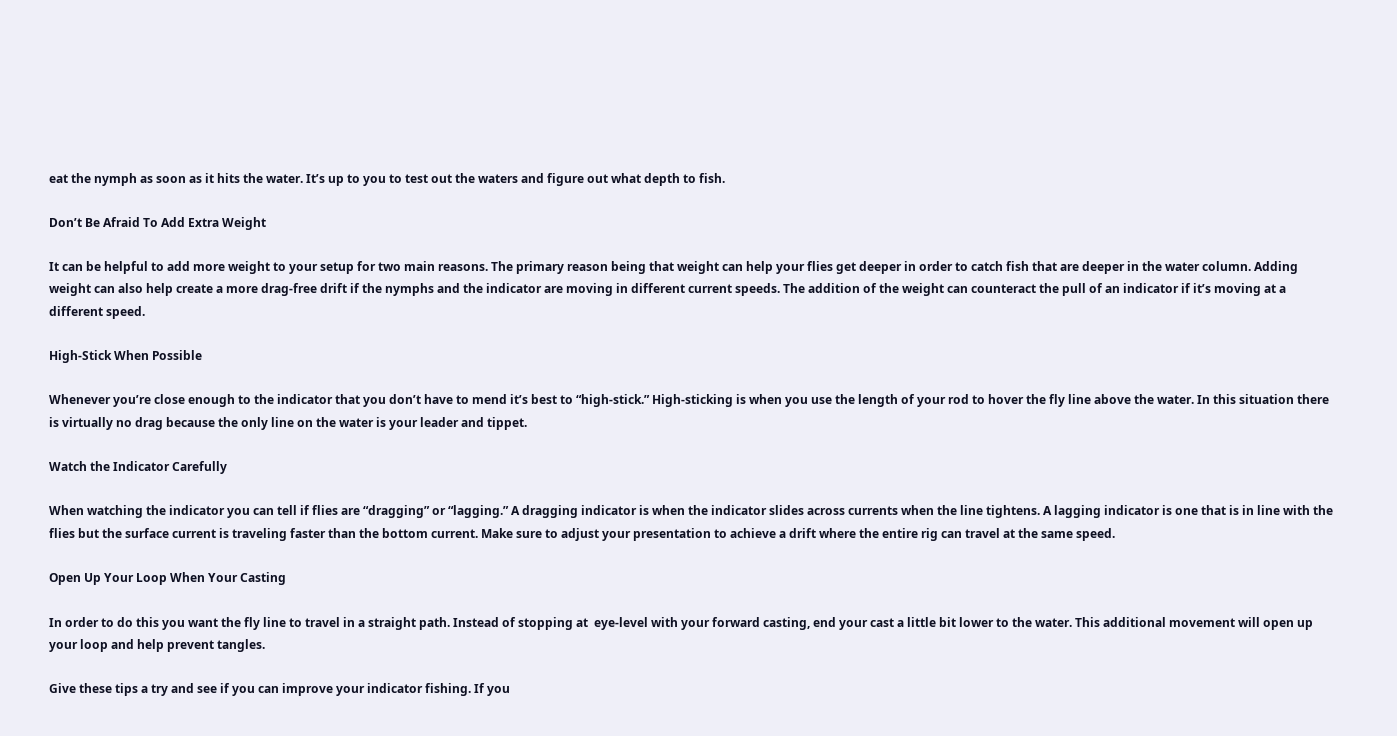eat the nymph as soon as it hits the water. It’s up to you to test out the waters and figure out what depth to fish.

Don’t Be Afraid To Add Extra Weight

It can be helpful to add more weight to your setup for two main reasons. The primary reason being that weight can help your flies get deeper in order to catch fish that are deeper in the water column. Adding weight can also help create a more drag-free drift if the nymphs and the indicator are moving in different current speeds. The addition of the weight can counteract the pull of an indicator if it’s moving at a different speed.

High-Stick When Possible

Whenever you’re close enough to the indicator that you don’t have to mend it’s best to “high-stick.” High-sticking is when you use the length of your rod to hover the fly line above the water. In this situation there is virtually no drag because the only line on the water is your leader and tippet.

Watch the Indicator Carefully

When watching the indicator you can tell if flies are “dragging” or “lagging.” A dragging indicator is when the indicator slides across currents when the line tightens. A lagging indicator is one that is in line with the flies but the surface current is traveling faster than the bottom current. Make sure to adjust your presentation to achieve a drift where the entire rig can travel at the same speed.

Open Up Your Loop When Your Casting

In order to do this you want the fly line to travel in a straight path. Instead of stopping at  eye-level with your forward casting, end your cast a little bit lower to the water. This additional movement will open up your loop and help prevent tangles.

Give these tips a try and see if you can improve your indicator fishing. If you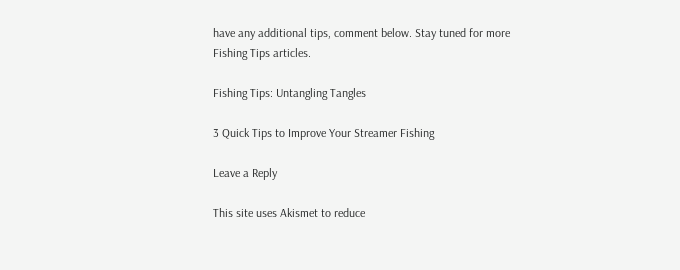have any additional tips, comment below. Stay tuned for more Fishing Tips articles.

Fishing Tips: Untangling Tangles

3 Quick Tips to Improve Your Streamer Fishing

Leave a Reply

This site uses Akismet to reduce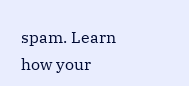spam. Learn how your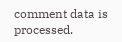comment data is processed.